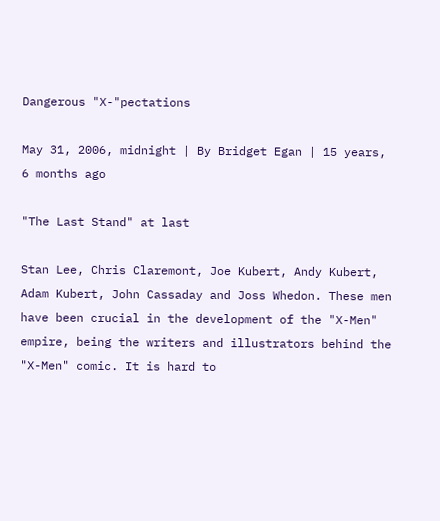Dangerous "X-"pectations

May 31, 2006, midnight | By Bridget Egan | 15 years, 6 months ago

"The Last Stand" at last

Stan Lee, Chris Claremont, Joe Kubert, Andy Kubert, Adam Kubert, John Cassaday and Joss Whedon. These men have been crucial in the development of the "X-Men" empire, being the writers and illustrators behind the "X-Men" comic. It is hard to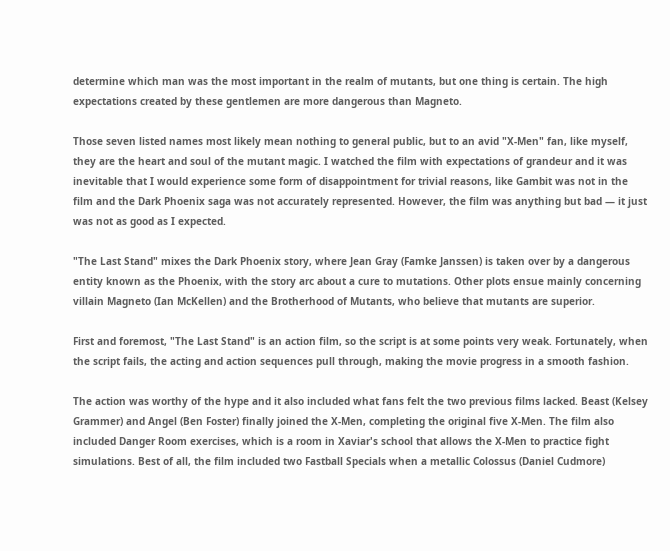determine which man was the most important in the realm of mutants, but one thing is certain. The high expectations created by these gentlemen are more dangerous than Magneto.

Those seven listed names most likely mean nothing to general public, but to an avid "X-Men" fan, like myself, they are the heart and soul of the mutant magic. I watched the film with expectations of grandeur and it was inevitable that I would experience some form of disappointment for trivial reasons, like Gambit was not in the film and the Dark Phoenix saga was not accurately represented. However, the film was anything but bad — it just was not as good as I expected.

"The Last Stand" mixes the Dark Phoenix story, where Jean Gray (Famke Janssen) is taken over by a dangerous entity known as the Phoenix, with the story arc about a cure to mutations. Other plots ensue mainly concerning villain Magneto (Ian McKellen) and the Brotherhood of Mutants, who believe that mutants are superior.

First and foremost, "The Last Stand" is an action film, so the script is at some points very weak. Fortunately, when the script fails, the acting and action sequences pull through, making the movie progress in a smooth fashion.

The action was worthy of the hype and it also included what fans felt the two previous films lacked. Beast (Kelsey Grammer) and Angel (Ben Foster) finally joined the X-Men, completing the original five X-Men. The film also included Danger Room exercises, which is a room in Xaviar's school that allows the X-Men to practice fight simulations. Best of all, the film included two Fastball Specials when a metallic Colossus (Daniel Cudmore)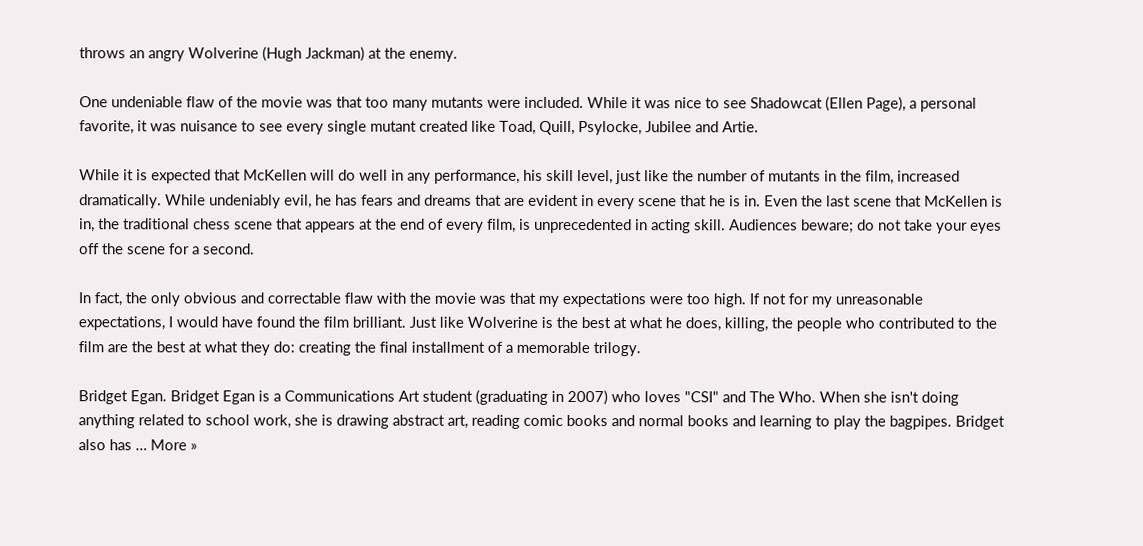throws an angry Wolverine (Hugh Jackman) at the enemy.

One undeniable flaw of the movie was that too many mutants were included. While it was nice to see Shadowcat (Ellen Page), a personal favorite, it was nuisance to see every single mutant created like Toad, Quill, Psylocke, Jubilee and Artie.

While it is expected that McKellen will do well in any performance, his skill level, just like the number of mutants in the film, increased dramatically. While undeniably evil, he has fears and dreams that are evident in every scene that he is in. Even the last scene that McKellen is in, the traditional chess scene that appears at the end of every film, is unprecedented in acting skill. Audiences beware; do not take your eyes off the scene for a second.

In fact, the only obvious and correctable flaw with the movie was that my expectations were too high. If not for my unreasonable expectations, I would have found the film brilliant. Just like Wolverine is the best at what he does, killing, the people who contributed to the film are the best at what they do: creating the final installment of a memorable trilogy.

Bridget Egan. Bridget Egan is a Communications Art student (graduating in 2007) who loves "CSI" and The Who. When she isn't doing anything related to school work, she is drawing abstract art, reading comic books and normal books and learning to play the bagpipes. Bridget also has … More »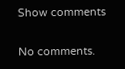Show comments


No comments.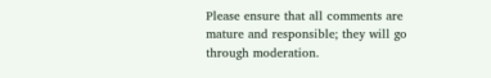Please ensure that all comments are mature and responsible; they will go through moderation.